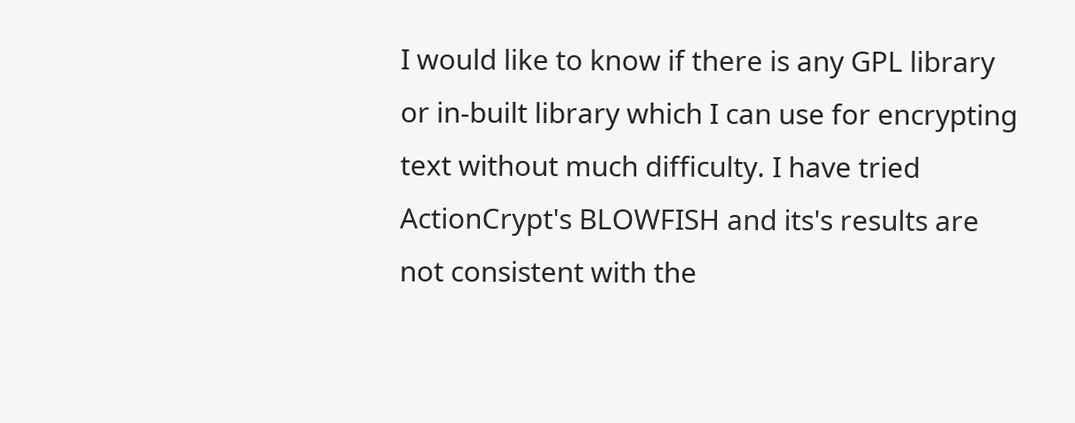I would like to know if there is any GPL library or in-built library which I can use for encrypting text without much difficulty. I have tried ActionCrypt's BLOWFISH and its's results are not consistent with the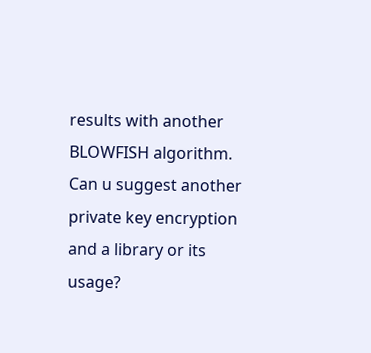results with another BLOWFISH algorithm. Can u suggest another private key encryption and a library or its usage?